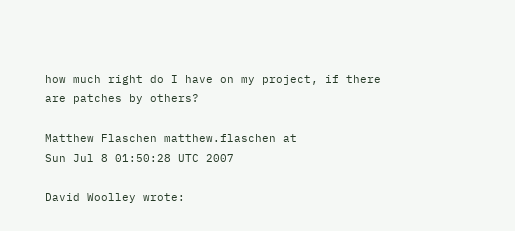how much right do I have on my project, if there are patches by others?

Matthew Flaschen matthew.flaschen at
Sun Jul 8 01:50:28 UTC 2007

David Woolley wrote: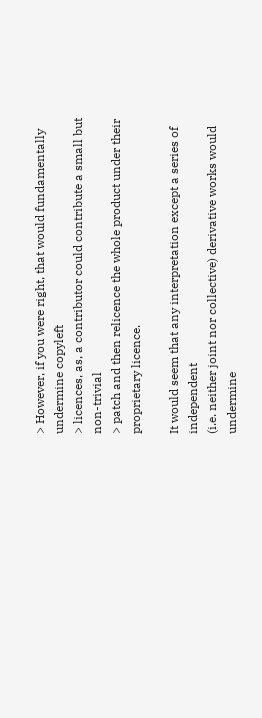> However, if you were right, that would fundamentally undermine copyleft
> licences, as, a contributor could contribute a small but non-trivial
> patch and then relicence the whole product under their proprietary licence.

It would seem that any interpretation except a series of independent
(i.e. neither joint nor collective) derivative works would undermine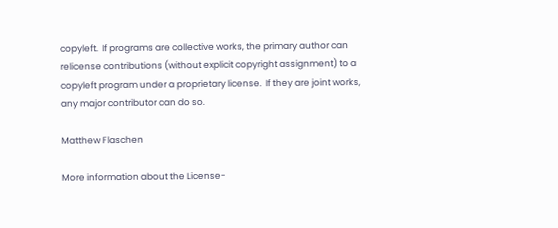copyleft.  If programs are collective works, the primary author can
relicense contributions (without explicit copyright assignment) to a
copyleft program under a proprietary license.  If they are joint works,
any major contributor can do so.

Matthew Flaschen

More information about the License-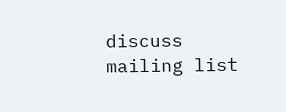discuss mailing list